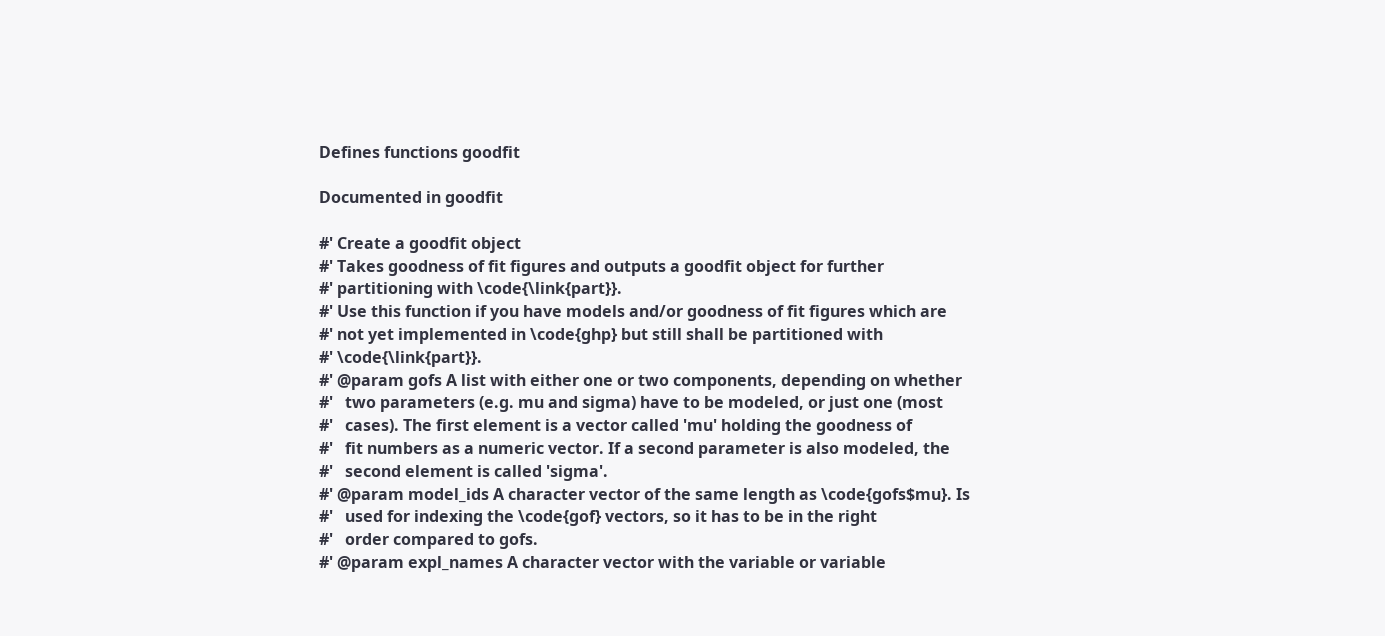Defines functions goodfit

Documented in goodfit

#' Create a goodfit object
#' Takes goodness of fit figures and outputs a goodfit object for further
#' partitioning with \code{\link{part}}.
#' Use this function if you have models and/or goodness of fit figures which are
#' not yet implemented in \code{ghp} but still shall be partitioned with
#' \code{\link{part}}.
#' @param gofs A list with either one or two components, depending on whether
#'   two parameters (e.g. mu and sigma) have to be modeled, or just one (most
#'   cases). The first element is a vector called 'mu' holding the goodness of
#'   fit numbers as a numeric vector. If a second parameter is also modeled, the
#'   second element is called 'sigma'.
#' @param model_ids A character vector of the same length as \code{gofs$mu}. Is
#'   used for indexing the \code{gof} vectors, so it has to be in the right
#'   order compared to gofs.
#' @param expl_names A character vector with the variable or variable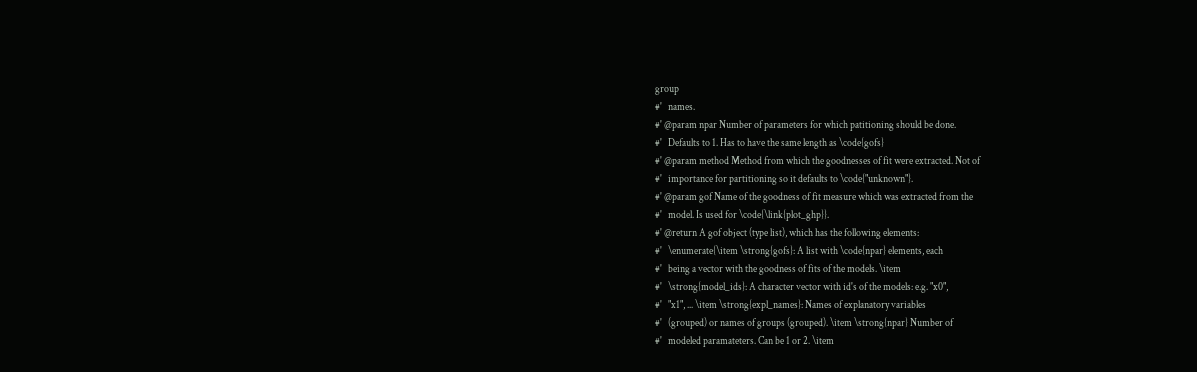group
#'   names.
#' @param npar Number of parameters for which patitioning should be done.
#'   Defaults to 1. Has to have the same length as \code{gofs}
#' @param method Method from which the goodnesses of fit were extracted. Not of
#'   importance for partitioning so it defaults to \code{"unknown"}.
#' @param gof Name of the goodness of fit measure which was extracted from the
#'   model. Is used for \code{\link{plot_ghp}}.
#' @return A gof object (type list), which has the following elements:
#'   \enumerate{\item \strong{gofs}: A list with \code{npar} elements, each
#'   being a vector with the goodness of fits of the models. \item
#'   \strong{model_ids}: A character vector with id's of the models: e.g. "x0",
#'   "x1", ... \item \strong{expl_names}: Names of explanatory variables
#'   (grouped) or names of groups (grouped). \item \strong{npar} Number of
#'   modeled paramateters. Can be 1 or 2. \item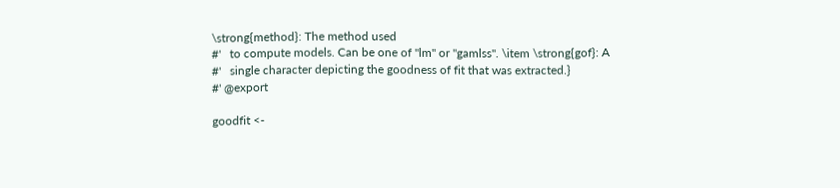\strong{method}: The method used
#'   to compute models. Can be one of "lm" or "gamlss". \item \strong{gof}: A
#'   single character depicting the goodness of fit that was extracted.}
#' @export

goodfit <-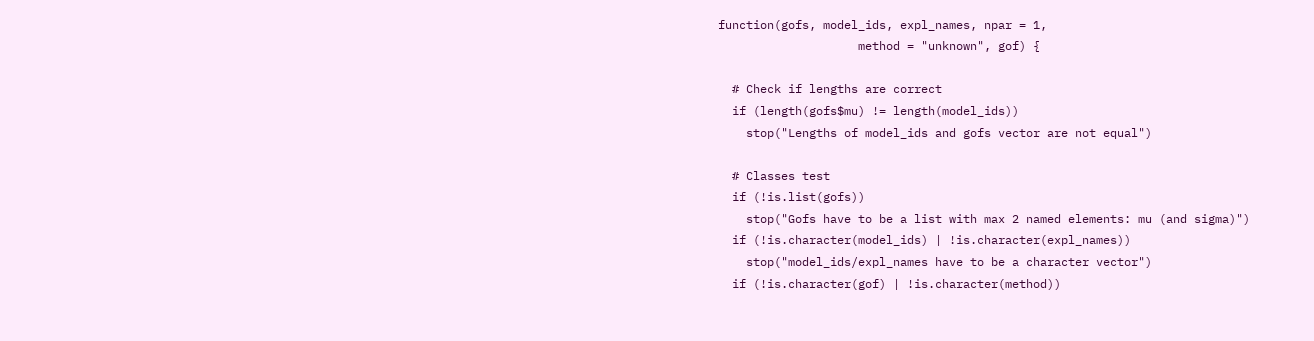function(gofs, model_ids, expl_names, npar = 1,
                    method = "unknown", gof) {

  # Check if lengths are correct
  if (length(gofs$mu) != length(model_ids))
    stop("Lengths of model_ids and gofs vector are not equal")

  # Classes test
  if (!is.list(gofs))
    stop("Gofs have to be a list with max 2 named elements: mu (and sigma)")
  if (!is.character(model_ids) | !is.character(expl_names))
    stop("model_ids/expl_names have to be a character vector")
  if (!is.character(gof) | !is.character(method))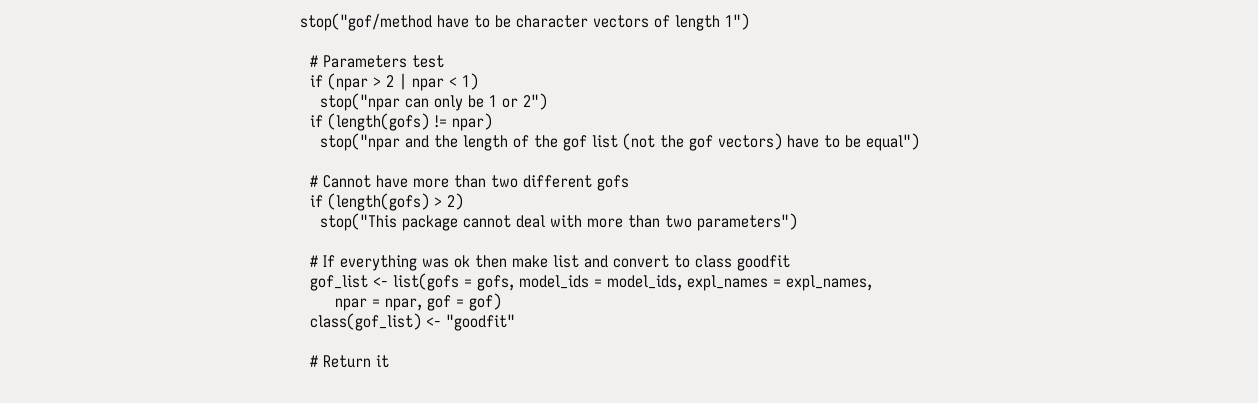stop("gof/method have to be character vectors of length 1")

  # Parameters test
  if (npar > 2 | npar < 1)
    stop("npar can only be 1 or 2")
  if (length(gofs) != npar)
    stop("npar and the length of the gof list (not the gof vectors) have to be equal")

  # Cannot have more than two different gofs
  if (length(gofs) > 2)
    stop("This package cannot deal with more than two parameters")

  # If everything was ok then make list and convert to class goodfit
  gof_list <- list(gofs = gofs, model_ids = model_ids, expl_names = expl_names,
       npar = npar, gof = gof)
  class(gof_list) <- "goodfit"

  # Return it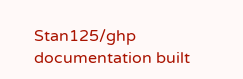Stan125/ghp documentation built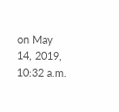on May 14, 2019, 10:32 a.m.